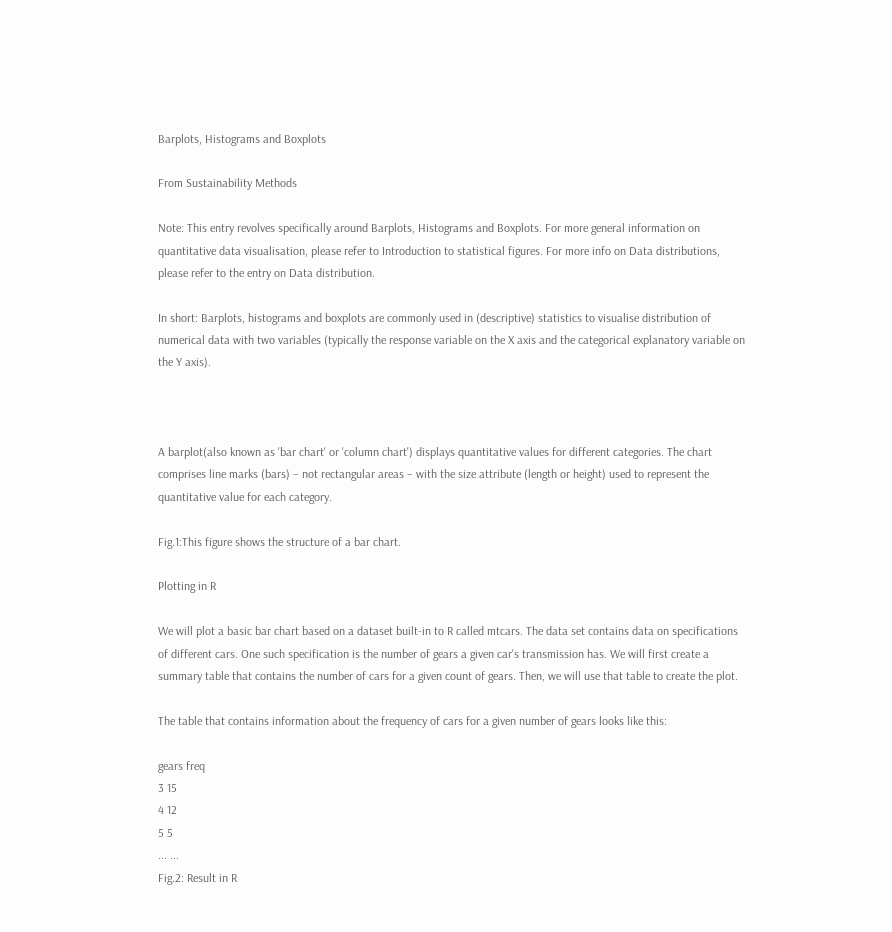Barplots, Histograms and Boxplots

From Sustainability Methods

Note: This entry revolves specifically around Barplots, Histograms and Boxplots. For more general information on quantitative data visualisation, please refer to Introduction to statistical figures. For more info on Data distributions, please refer to the entry on Data distribution.

In short: Barplots, histograms and boxplots are commonly used in (descriptive) statistics to visualise distribution of numerical data with two variables (typically the response variable on the X axis and the categorical explanatory variable on the Y axis).



A barplot(also known as 'bar chart' or 'column chart') displays quantitative values for different categories. The chart comprises line marks (bars) – not rectangular areas – with the size attribute (length or height) used to represent the quantitative value for each category.

Fig.1:This figure shows the structure of a bar chart.

Plotting in R

We will plot a basic bar chart based on a dataset built-in to R called mtcars. The data set contains data on specifications of different cars. One such specification is the number of gears a given car's transmission has. We will first create a summary table that contains the number of cars for a given count of gears. Then, we will use that table to create the plot.

The table that contains information about the frequency of cars for a given number of gears looks like this:

gears freq
3 15
4 12
5 5
... ...
Fig.2: Result in R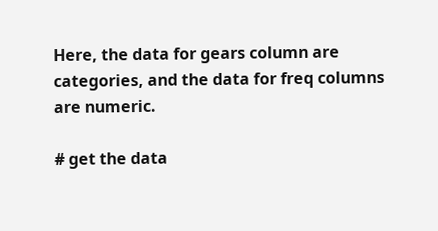Here, the data for gears column are categories, and the data for freq columns are numeric.

# get the data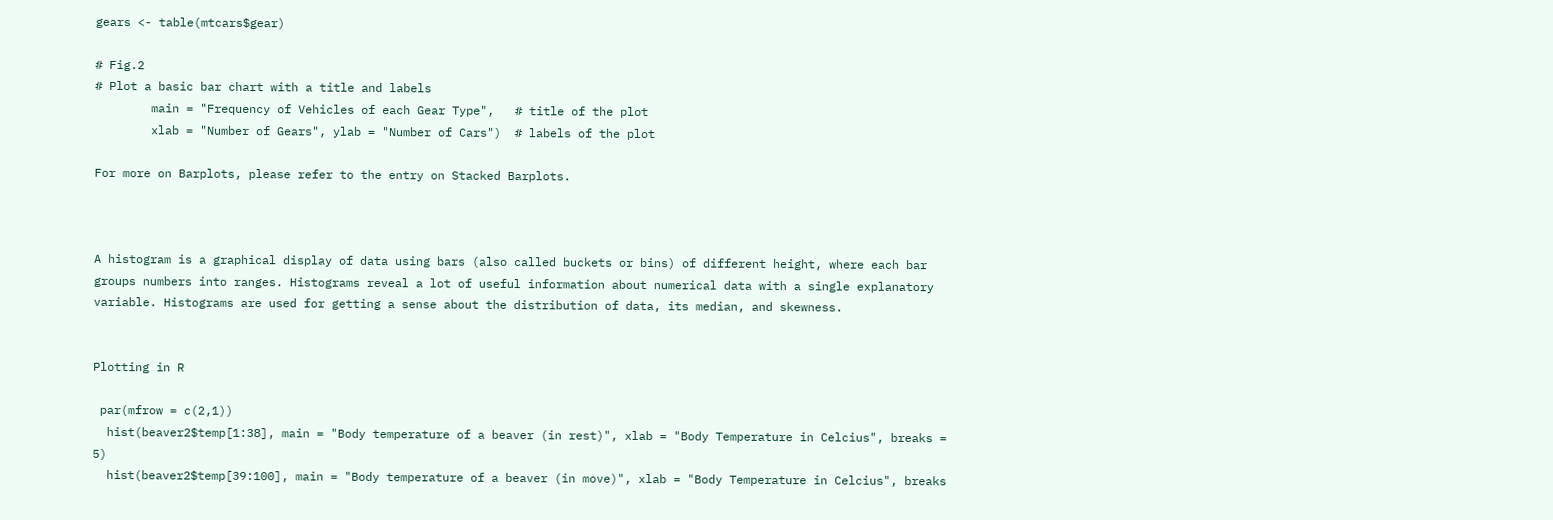gears <- table(mtcars$gear)

# Fig.2
# Plot a basic bar chart with a title and labels
        main = "Frequency of Vehicles of each Gear Type",   # title of the plot
        xlab = "Number of Gears", ylab = "Number of Cars")  # labels of the plot

For more on Barplots, please refer to the entry on Stacked Barplots.



A histogram is a graphical display of data using bars (also called buckets or bins) of different height, where each bar groups numbers into ranges. Histograms reveal a lot of useful information about numerical data with a single explanatory variable. Histograms are used for getting a sense about the distribution of data, its median, and skewness.


Plotting in R

 par(mfrow = c(2,1))
  hist(beaver2$temp[1:38], main = "Body temperature of a beaver (in rest)", xlab = "Body Temperature in Celcius", breaks = 5)
  hist(beaver2$temp[39:100], main = "Body temperature of a beaver (in move)", xlab = "Body Temperature in Celcius", breaks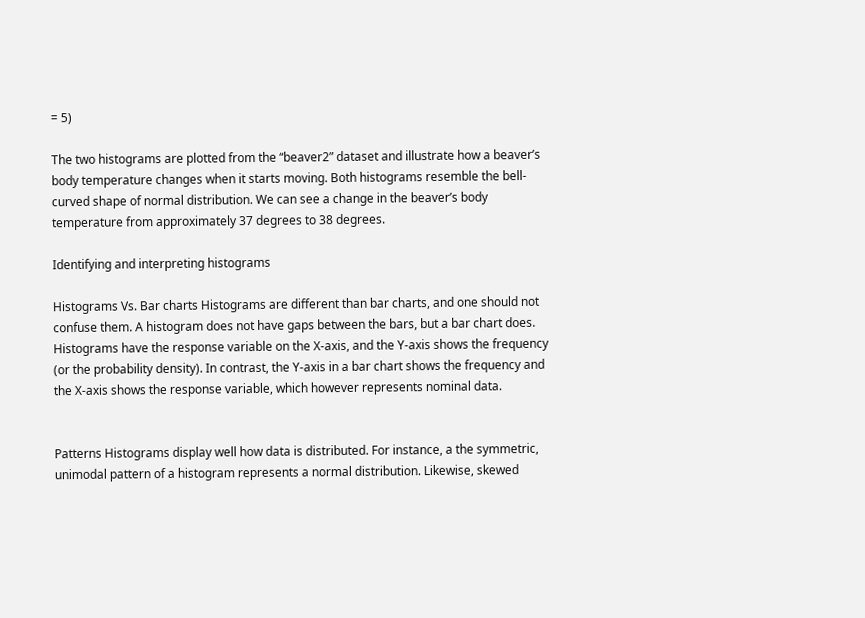= 5)

The two histograms are plotted from the “beaver2” dataset and illustrate how a beaver’s body temperature changes when it starts moving. Both histograms resemble the bell-curved shape of normal distribution. We can see a change in the beaver’s body temperature from approximately 37 degrees to 38 degrees.

Identifying and interpreting histograms

Histograms Vs. Bar charts Histograms are different than bar charts, and one should not confuse them. A histogram does not have gaps between the bars, but a bar chart does. Histograms have the response variable on the X-axis, and the Y-axis shows the frequency (or the probability density). In contrast, the Y-axis in a bar chart shows the frequency and the X-axis shows the response variable, which however represents nominal data.


Patterns Histograms display well how data is distributed. For instance, a the symmetric, unimodal pattern of a histogram represents a normal distribution. Likewise, skewed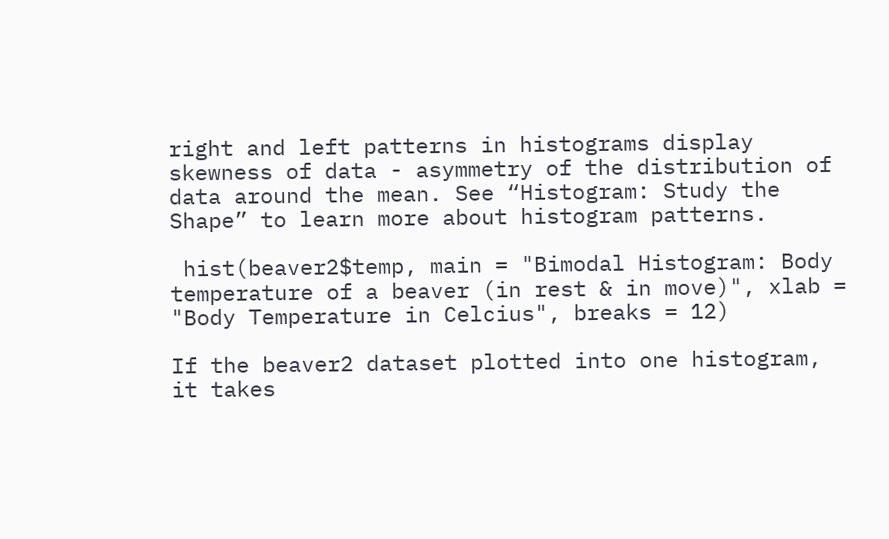right and left patterns in histograms display skewness of data - asymmetry of the distribution of data around the mean. See “Histogram: Study the Shape” to learn more about histogram patterns.

 hist(beaver2$temp, main = "Bimodal Histogram: Body temperature of a beaver (in rest & in move)", xlab = "Body Temperature in Celcius", breaks = 12)

If the beaver2 dataset plotted into one histogram, it takes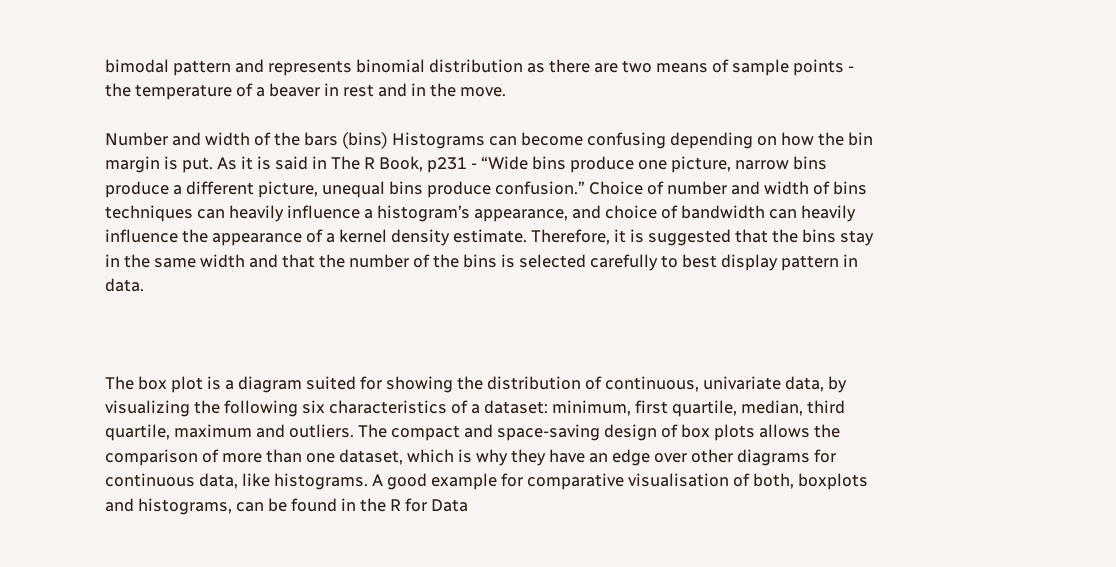bimodal pattern and represents binomial distribution as there are two means of sample points - the temperature of a beaver in rest and in the move.

Number and width of the bars (bins) Histograms can become confusing depending on how the bin margin is put. As it is said in The R Book, p231 - “Wide bins produce one picture, narrow bins produce a different picture, unequal bins produce confusion.” Choice of number and width of bins techniques can heavily influence a histogram’s appearance, and choice of bandwidth can heavily influence the appearance of a kernel density estimate. Therefore, it is suggested that the bins stay in the same width and that the number of the bins is selected carefully to best display pattern in data.



The box plot is a diagram suited for showing the distribution of continuous, univariate data, by visualizing the following six characteristics of a dataset: minimum, first quartile, median, third quartile, maximum and outliers. The compact and space-saving design of box plots allows the comparison of more than one dataset, which is why they have an edge over other diagrams for continuous data, like histograms. A good example for comparative visualisation of both, boxplots and histograms, can be found in the R for Data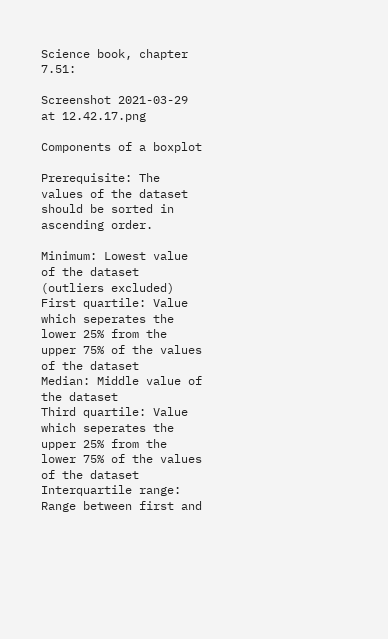Science book, chapter 7.51:

Screenshot 2021-03-29 at 12.42.17.png

Components of a boxplot

Prerequisite: The values of the dataset should be sorted in ascending order.

Minimum: Lowest value of the dataset (outliers excluded)
First quartile: Value which seperates the lower 25% from the upper 75% of the values of the dataset
Median: Middle value of the dataset
Third quartile: Value which seperates the upper 25% from the lower 75% of the values of the dataset
Interquartile range: Range between first and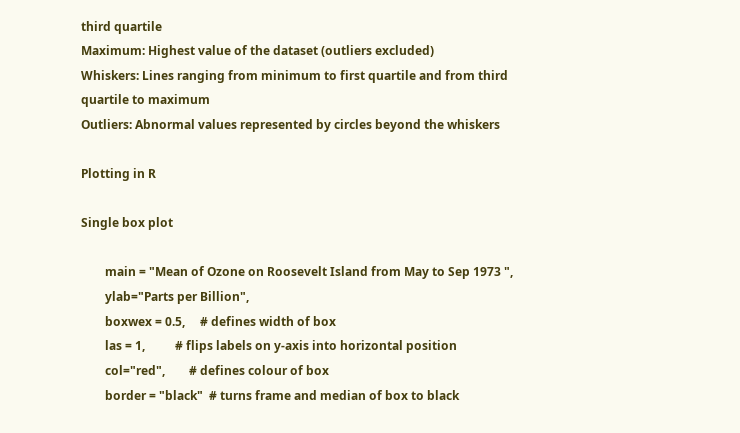third quartile
Maximum: Highest value of the dataset (outliers excluded)
Whiskers: Lines ranging from minimum to first quartile and from third quartile to maximum
Outliers: Abnormal values represented by circles beyond the whiskers

Plotting in R

Single box plot

        main = "Mean of Ozone on Roosevelt Island from May to Sep 1973 ",
        ylab="Parts per Billion",
        boxwex = 0.5,     # defines width of box
        las = 1,          # flips labels on y-axis into horizontal position
        col="red",        # defines colour of box
        border = "black"  # turns frame and median of box to black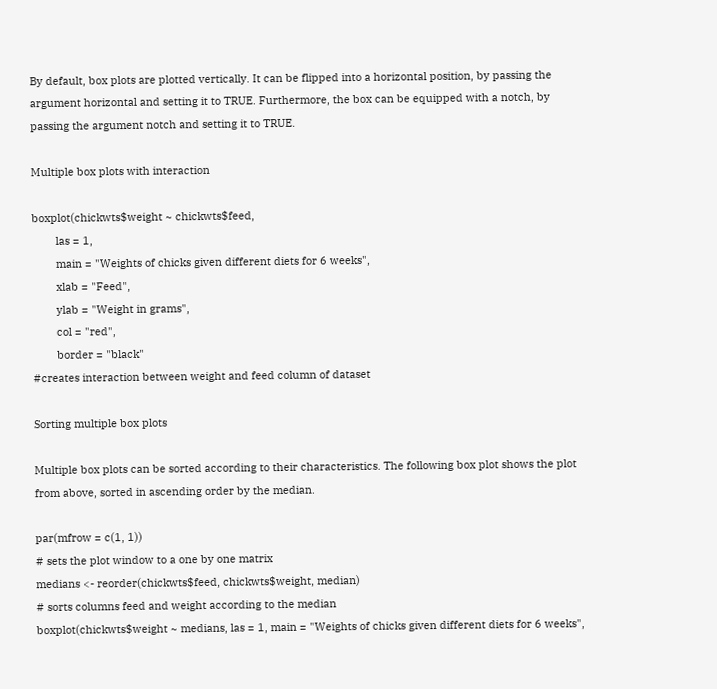By default, box plots are plotted vertically. It can be flipped into a horizontal position, by passing the argument horizontal and setting it to TRUE. Furthermore, the box can be equipped with a notch, by passing the argument notch and setting it to TRUE.

Multiple box plots with interaction

boxplot(chickwts$weight ~ chickwts$feed,
        las = 1,
        main = "Weights of chicks given different diets for 6 weeks",
        xlab = "Feed",
        ylab = "Weight in grams",
        col = "red",
        border = "black"
#creates interaction between weight and feed column of dataset

Sorting multiple box plots

Multiple box plots can be sorted according to their characteristics. The following box plot shows the plot from above, sorted in ascending order by the median.

par(mfrow = c(1, 1))
# sets the plot window to a one by one matrix
medians <- reorder(chickwts$feed, chickwts$weight, median)
# sorts columns feed and weight according to the median
boxplot(chickwts$weight ~ medians, las = 1, main = "Weights of chicks given different diets for 6 weeks",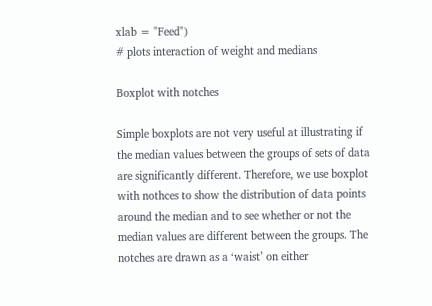xlab = "Feed")
# plots interaction of weight and medians

Boxplot with notches

Simple boxplots are not very useful at illustrating if the median values between the groups of sets of data are significantly different. Therefore, we use boxplot with nothces to show the distribution of data points around the median and to see whether or not the median values are different between the groups. The notches are drawn as a ‘waist’ on either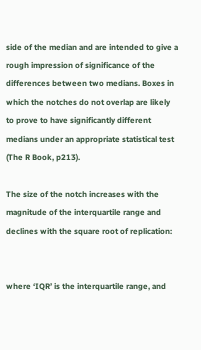side of the median and are intended to give a rough impression of significance of the differences between two medians. Boxes in which the notches do not overlap are likely to prove to have significantly different medians under an appropriate statistical test (The R Book, p213).

The size of the notch increases with the magnitude of the interquartile range and declines with the square root of replication:


where ‘IQR’ is the interquartile range, and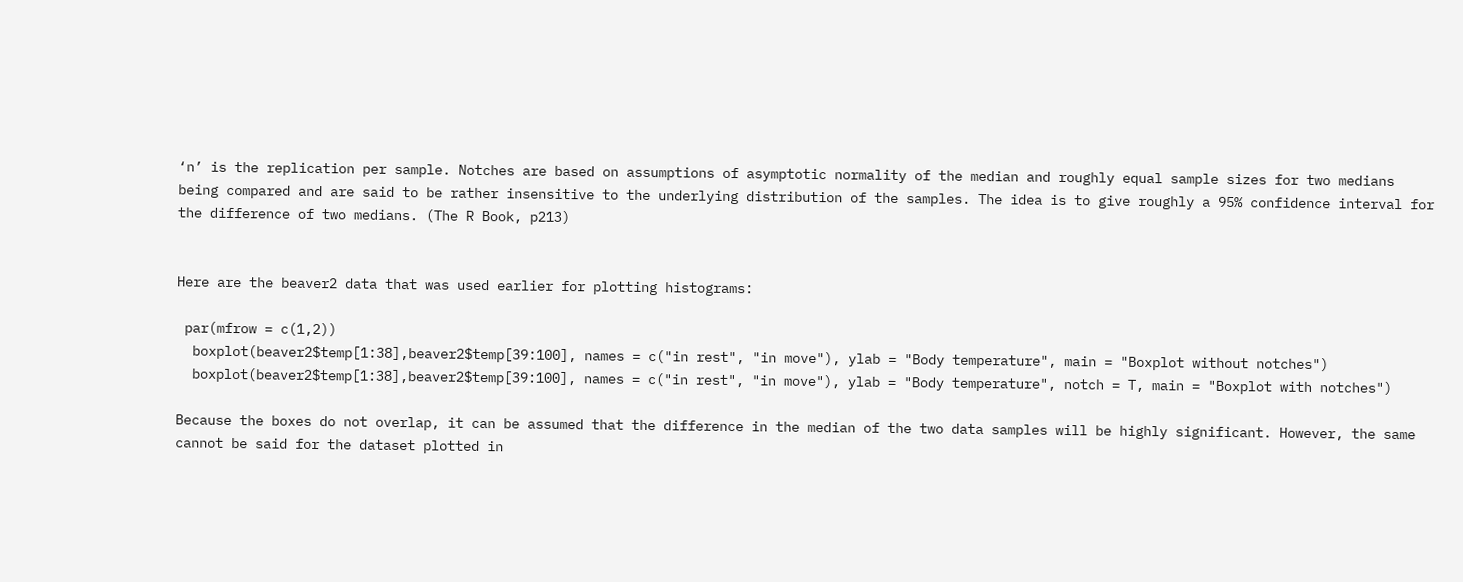‘n’ is the replication per sample. Notches are based on assumptions of asymptotic normality of the median and roughly equal sample sizes for two medians being compared and are said to be rather insensitive to the underlying distribution of the samples. The idea is to give roughly a 95% confidence interval for the difference of two medians. (The R Book, p213)


Here are the beaver2 data that was used earlier for plotting histograms:

 par(mfrow = c(1,2))
  boxplot(beaver2$temp[1:38],beaver2$temp[39:100], names = c("in rest", "in move"), ylab = "Body temperature", main = "Boxplot without notches")
  boxplot(beaver2$temp[1:38],beaver2$temp[39:100], names = c("in rest", "in move"), ylab = "Body temperature", notch = T, main = "Boxplot with notches")

Because the boxes do not overlap, it can be assumed that the difference in the median of the two data samples will be highly significant. However, the same cannot be said for the dataset plotted in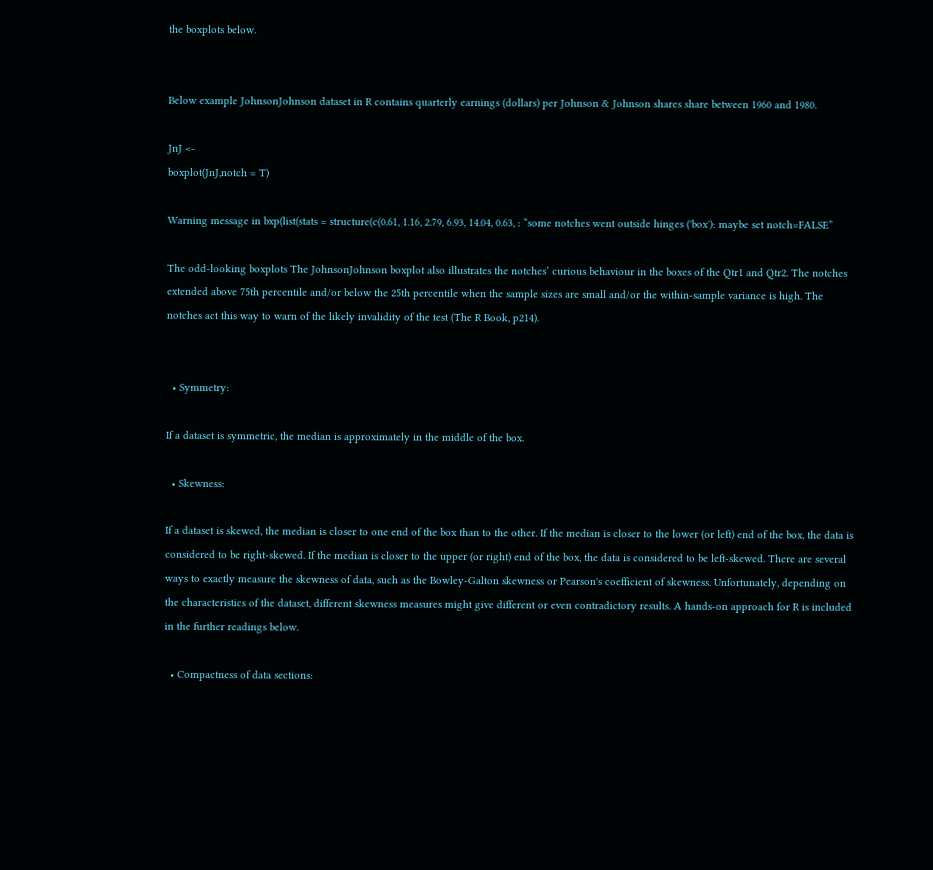the boxplots below.


Below example JohnsonJohnson dataset in R contains quarterly earnings (dollars) per Johnson & Johnson shares share between 1960 and 1980.

JnJ <-
boxplot(JnJ,notch = T)

Warning message in bxp(list(stats = structure(c(0.61, 1.16, 2.79, 6.93, 14.04, 0.63, : “some notches went outside hinges ('box'): maybe set notch=FALSE”

The odd-looking boxplots The JohnsonJohnson boxplot also illustrates the notches’ curious behaviour in the boxes of the Qtr1 and Qtr2. The notches extended above 75th percentile and/or below the 25th percentile when the sample sizes are small and/or the within-sample variance is high. The notches act this way to warn of the likely invalidity of the test (The R Book, p214).


  • Symmetry:

If a dataset is symmetric, the median is approximately in the middle of the box.

  • Skewness:

If a dataset is skewed, the median is closer to one end of the box than to the other. If the median is closer to the lower (or left) end of the box, the data is considered to be right-skewed. If the median is closer to the upper (or right) end of the box, the data is considered to be left-skewed. There are several ways to exactly measure the skewness of data, such as the Bowley-Galton skewness or Pearson's coefficient of skewness. Unfortunately, depending on the characteristics of the dataset, different skewness measures might give different or even contradictory results. A hands-on approach for R is included in the further readings below.

  • Compactness of data sections: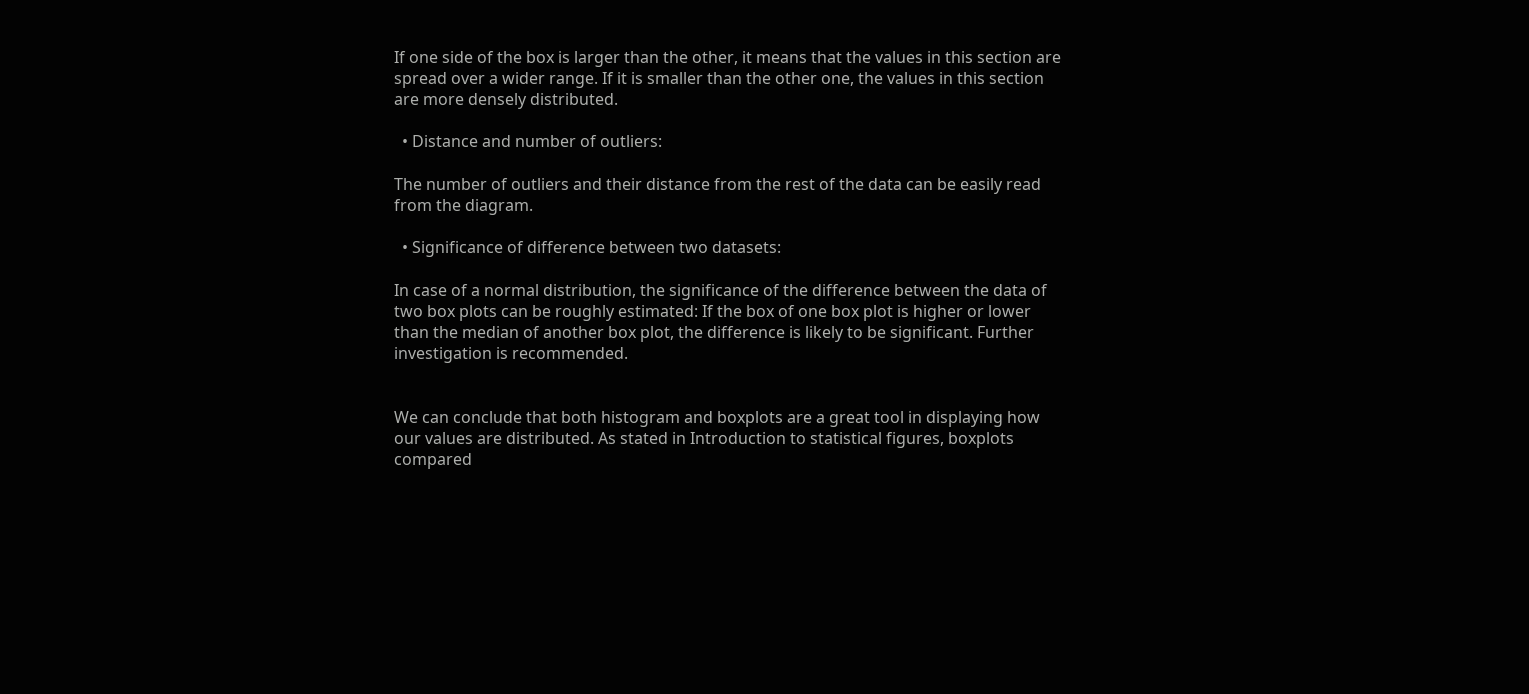If one side of the box is larger than the other, it means that the values in this section are spread over a wider range. If it is smaller than the other one, the values in this section are more densely distributed.

  • Distance and number of outliers:

The number of outliers and their distance from the rest of the data can be easily read from the diagram.

  • Significance of difference between two datasets:

In case of a normal distribution, the significance of the difference between the data of two box plots can be roughly estimated: If the box of one box plot is higher or lower than the median of another box plot, the difference is likely to be significant. Further investigation is recommended.


We can conclude that both histogram and boxplots are a great tool in displaying how our values are distributed. As stated in Introduction to statistical figures, boxplots compared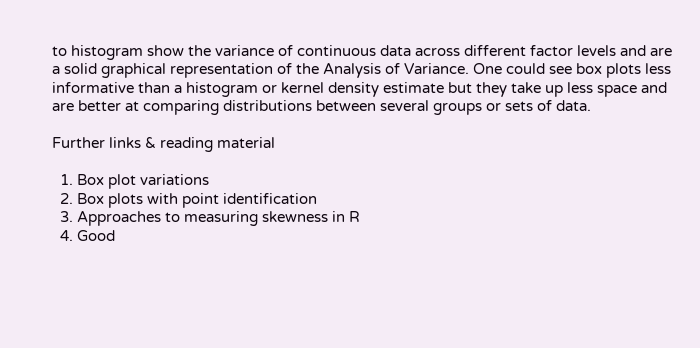to histogram show the variance of continuous data across different factor levels and are a solid graphical representation of the Analysis of Variance. One could see box plots less informative than a histogram or kernel density estimate but they take up less space and are better at comparing distributions between several groups or sets of data.

Further links & reading material

  1. Box plot variations
  2. Box plots with point identification
  3. Approaches to measuring skewness in R
  4. Good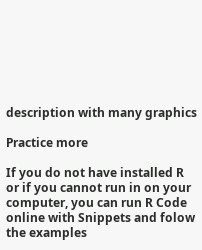description with many graphics

Practice more

If you do not have installed R or if you cannot run in on your computer, you can run R Code online with Snippets and folow the examples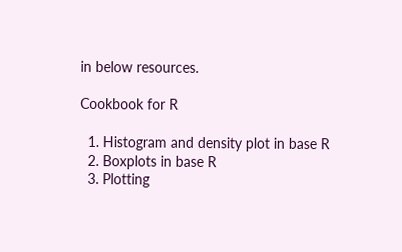in below resources.

Cookbook for R

  1. Histogram and density plot in base R
  2. Boxplots in base R
  3. Plotting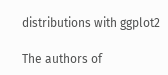distributions with ggplot2

The authors of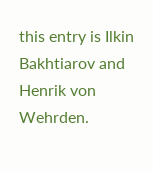this entry is Ilkin Bakhtiarov and Henrik von Wehrden.